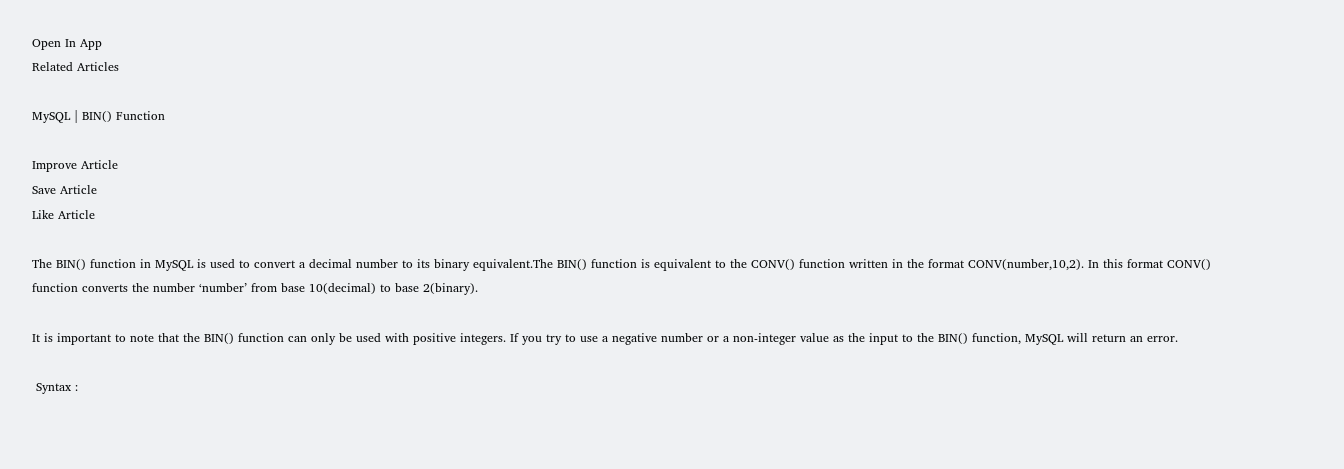Open In App
Related Articles

MySQL | BIN() Function

Improve Article
Save Article
Like Article

The BIN() function in MySQL is used to convert a decimal number to its binary equivalent.The BIN() function is equivalent to the CONV() function written in the format CONV(number,10,2). In this format CONV() function converts the number ‘number’ from base 10(decimal) to base 2(binary).

It is important to note that the BIN() function can only be used with positive integers. If you try to use a negative number or a non-integer value as the input to the BIN() function, MySQL will return an error.

 Syntax :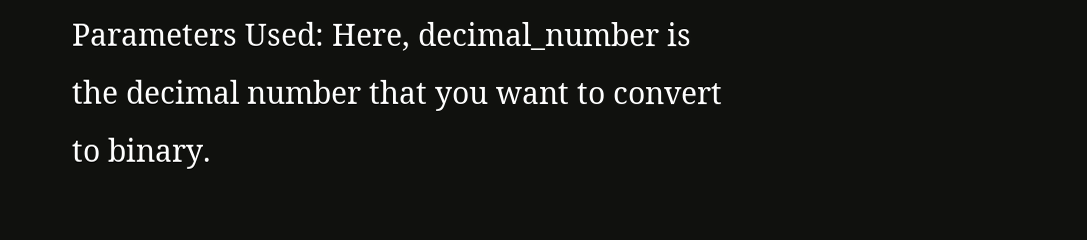Parameters Used: Here, decimal_number is the decimal number that you want to convert to binary.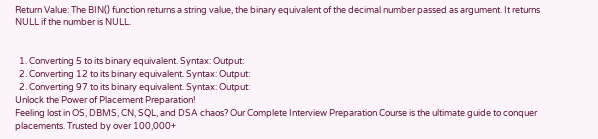Return Value: The BIN() function returns a string value, the binary equivalent of the decimal number passed as argument. It returns NULL if the number is NULL.


  1. Converting 5 to its binary equivalent. Syntax: Output:
  2. Converting 12 to its binary equivalent. Syntax: Output:
  2. Converting 97 to its binary equivalent. Syntax: Output:
Unlock the Power of Placement Preparation!
Feeling lost in OS, DBMS, CN, SQL, and DSA chaos? Our Complete Interview Preparation Course is the ultimate guide to conquer placements. Trusted by over 100,000+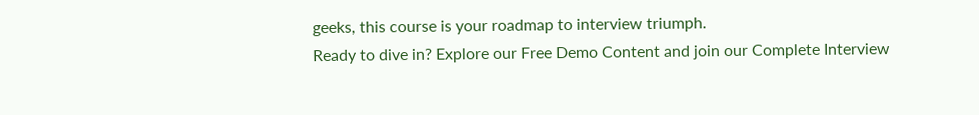geeks, this course is your roadmap to interview triumph.
Ready to dive in? Explore our Free Demo Content and join our Complete Interview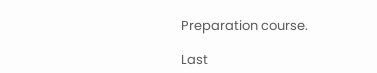Preparation course.

Last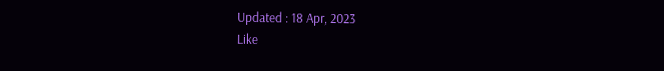Updated : 18 Apr, 2023
Like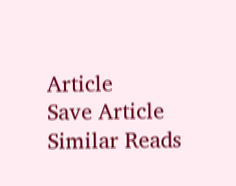Article
Save Article
Similar Reads